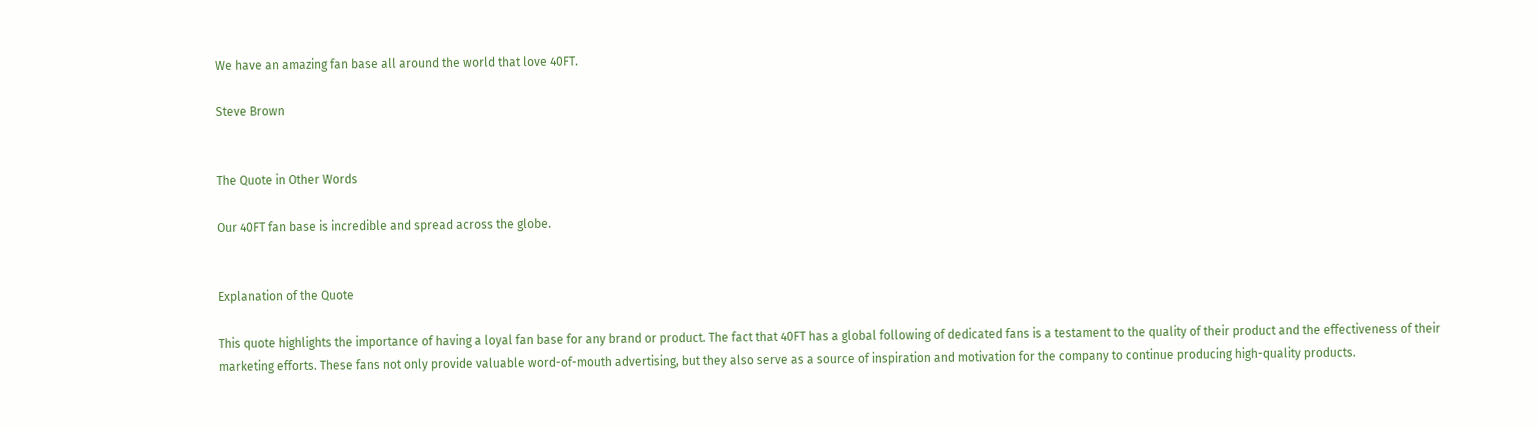We have an amazing fan base all around the world that love 40FT.

Steve Brown


The Quote in Other Words

Our 40FT fan base is incredible and spread across the globe.


Explanation of the Quote

This quote highlights the importance of having a loyal fan base for any brand or product. The fact that 40FT has a global following of dedicated fans is a testament to the quality of their product and the effectiveness of their marketing efforts. These fans not only provide valuable word-of-mouth advertising, but they also serve as a source of inspiration and motivation for the company to continue producing high-quality products.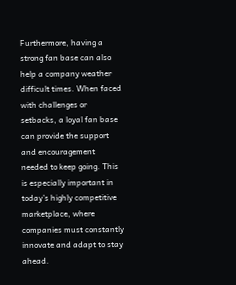Furthermore, having a strong fan base can also help a company weather difficult times. When faced with challenges or setbacks, a loyal fan base can provide the support and encouragement needed to keep going. This is especially important in today’s highly competitive marketplace, where companies must constantly innovate and adapt to stay ahead.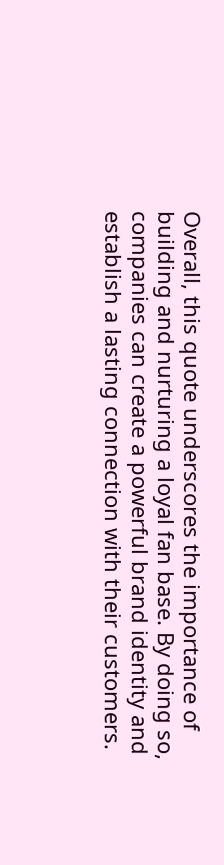Overall, this quote underscores the importance of building and nurturing a loyal fan base. By doing so, companies can create a powerful brand identity and establish a lasting connection with their customers.